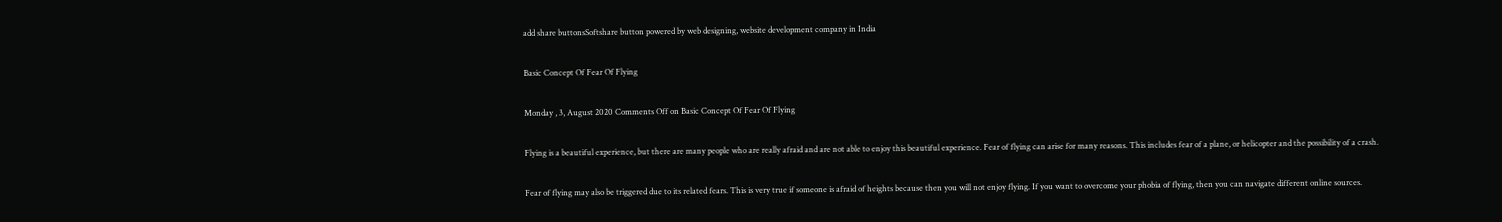add share buttonsSoftshare button powered by web designing, website development company in India

Basic Concept Of Fear Of Flying

Monday , 3, August 2020 Comments Off on Basic Concept Of Fear Of Flying

Flying is a beautiful experience, but there are many people who are really afraid and are not able to enjoy this beautiful experience. Fear of flying can arise for many reasons. This includes fear of a plane, or helicopter and the possibility of a crash.

Fear of flying may also be triggered due to its related fears. This is very true if someone is afraid of heights because then you will not enjoy flying. If you want to overcome your phobia of flying, then you can navigate different online sources.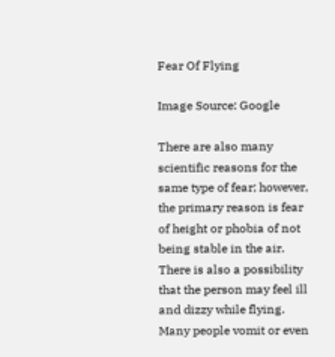Fear Of Flying

Image Source: Google

There are also many scientific reasons for the same type of fear; however, the primary reason is fear of height or phobia of not being stable in the air. There is also a possibility that the person may feel ill and dizzy while flying. Many people vomit or even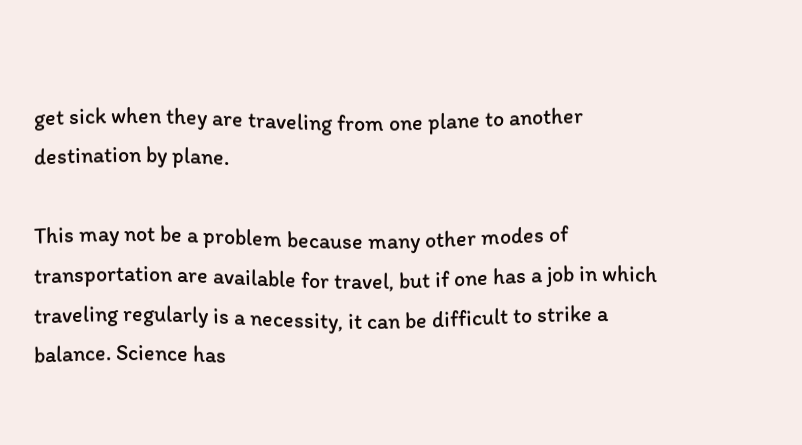get sick when they are traveling from one plane to another destination by plane.

This may not be a problem because many other modes of transportation are available for travel, but if one has a job in which traveling regularly is a necessity, it can be difficult to strike a balance. Science has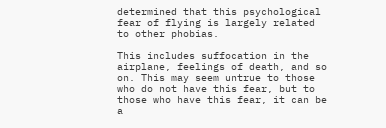determined that this psychological fear of flying is largely related to other phobias.

This includes suffocation in the airplane, feelings of death, and so on. This may seem untrue to those who do not have this fear, but to those who have this fear, it can be a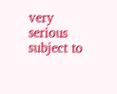very serious subject to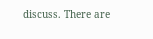discuss. There are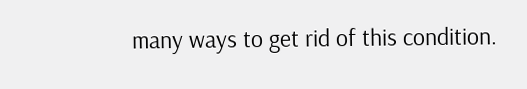many ways to get rid of this condition.